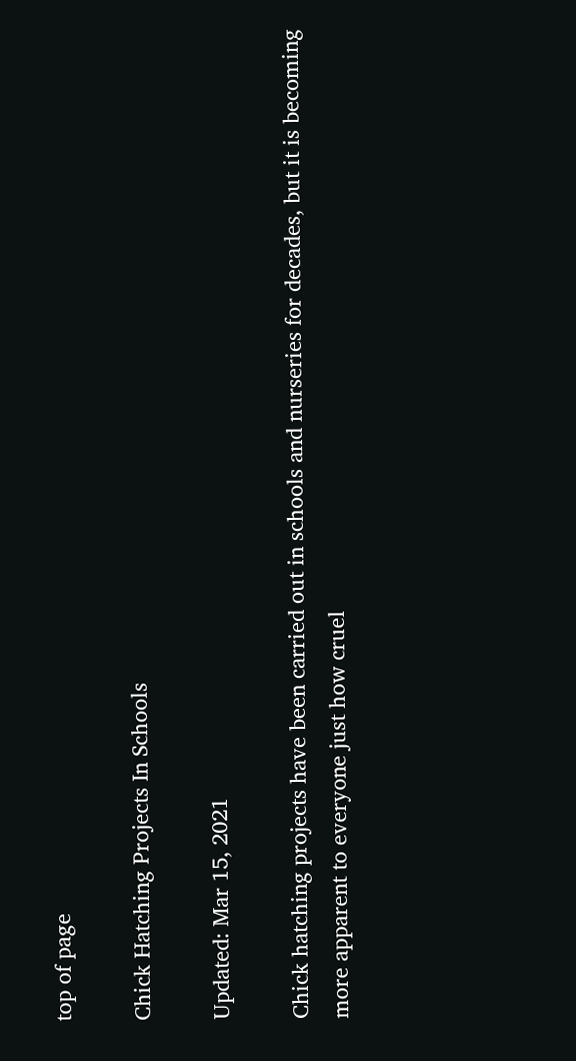top of page

Chick Hatching Projects In Schools

Updated: Mar 15, 2021

Chick hatching projects have been carried out in schools and nurseries for decades, but it is becoming more apparent to everyone just how cruel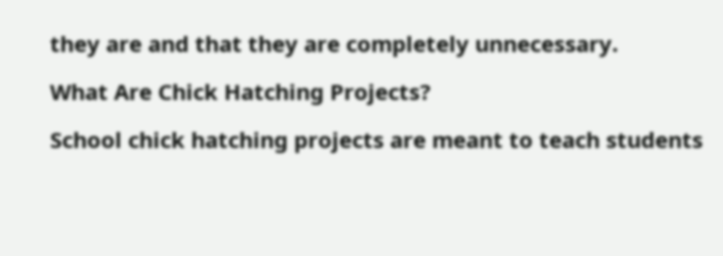they are and that they are completely unnecessary.

What Are Chick Hatching Projects?

School chick hatching projects are meant to teach students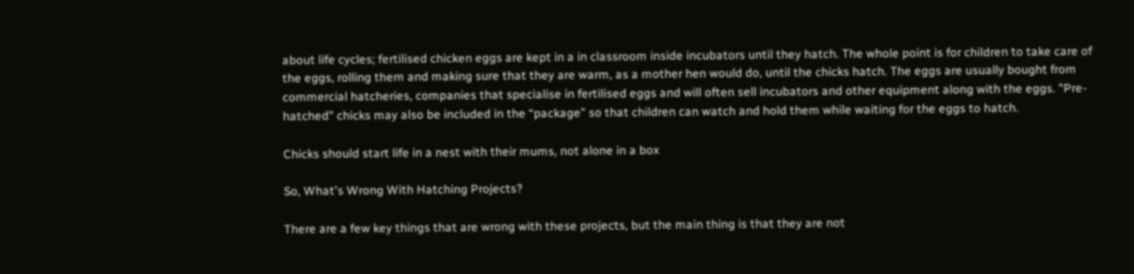about life cycles; fertilised chicken eggs are kept in a in classroom inside incubators until they hatch. The whole point is for children to take care of the eggs, rolling them and making sure that they are warm, as a mother hen would do, until the chicks hatch. The eggs are usually bought from commercial hatcheries, companies that specialise in fertilised eggs and will often sell incubators and other equipment along with the eggs. "Pre-hatched" chicks may also be included in the “package” so that children can watch and hold them while waiting for the eggs to hatch.

Chicks should start life in a nest with their mums, not alone in a box

So, What's Wrong With Hatching Projects?

There are a few key things that are wrong with these projects, but the main thing is that they are not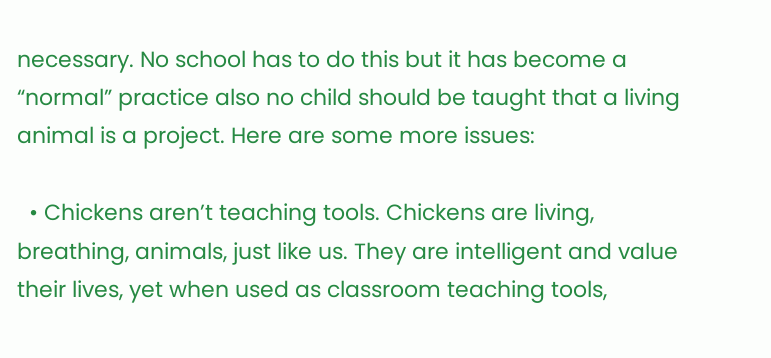necessary. No school has to do this but it has become a “normal” practice also no child should be taught that a living animal is a project. Here are some more issues:

  • Chickens aren’t teaching tools. Chickens are living, breathing, animals, just like us. They are intelligent and value their lives, yet when used as classroom teaching tools,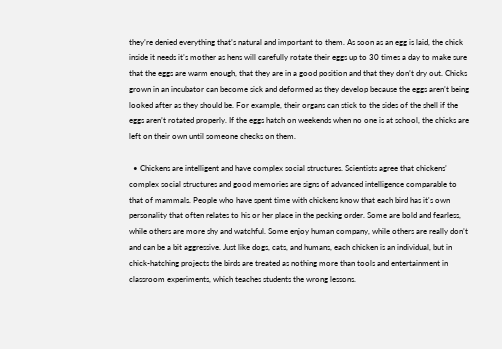they’re denied everything that’s natural and important to them. As soon as an egg is laid, the chick inside it needs it’s mother as hens will carefully rotate their eggs up to 30 times a day to make sure that the eggs are warm enough, that they are in a good position and that they don’t dry out. Chicks grown in an incubator can become sick and deformed as they develop because the eggs aren’t being looked after as they should be. For example, their organs can stick to the sides of the shell if the eggs aren’t rotated properly. If the eggs hatch on weekends when no one is at school, the chicks are left on their own until someone checks on them.

  • Chickens are intelligent and have complex social structures. Scientists agree that chickens’ complex social structures and good memories are signs of advanced intelligence comparable to that of mammals. People who have spent time with chickens know that each bird has it's own personality that often relates to his or her place in the pecking order. Some are bold and fearless, while others are more shy and watchful. Some enjoy human company, while others are really don’t and can be a bit aggressive. Just like dogs, cats, and humans, each chicken is an individual, but in chick-hatching projects the birds are treated as nothing more than tools and entertainment in classroom experiments, which teaches students the wrong lessons.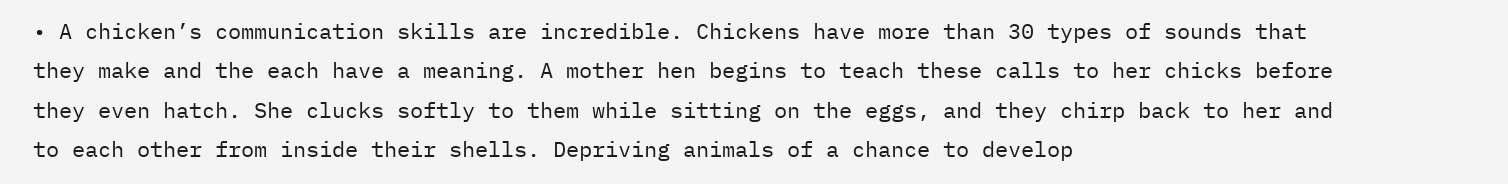• A chicken’s communication skills are incredible. Chickens have more than 30 types of sounds that they make and the each have a meaning. A mother hen begins to teach these calls to her chicks before they even hatch. She clucks softly to them while sitting on the eggs, and they chirp back to her and to each other from inside their shells. Depriving animals of a chance to develop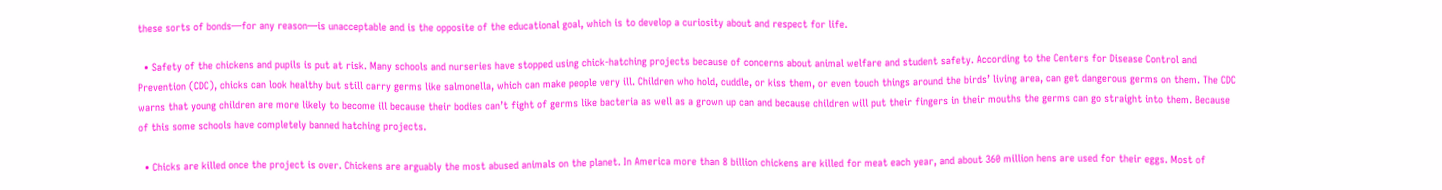these sorts of bonds—for any reason—is unacceptable and is the opposite of the educational goal, which is to develop a curiosity about and respect for life.

  • Safety of the chickens and pupils is put at risk. Many schools and nurseries have stopped using chick-hatching projects because of concerns about animal welfare and student safety. According to the Centers for Disease Control and Prevention (CDC), chicks can look healthy but still carry germs like salmonella, which can make people very ill. Children who hold, cuddle, or kiss them, or even touch things around the birds’ living area, can get dangerous germs on them. The CDC warns that young children are more likely to become ill because their bodies can’t fight of germs like bacteria as well as a grown up can and because children will put their fingers in their mouths the germs can go straight into them. Because of this some schools have completely banned hatching projects.

  • Chicks are killed once the project is over. Chickens are arguably the most abused animals on the planet. In America more than 8 billion chickens are killed for meat each year, and about 360 million hens are used for their eggs. Most of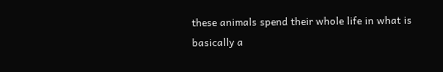these animals spend their whole life in what is basically a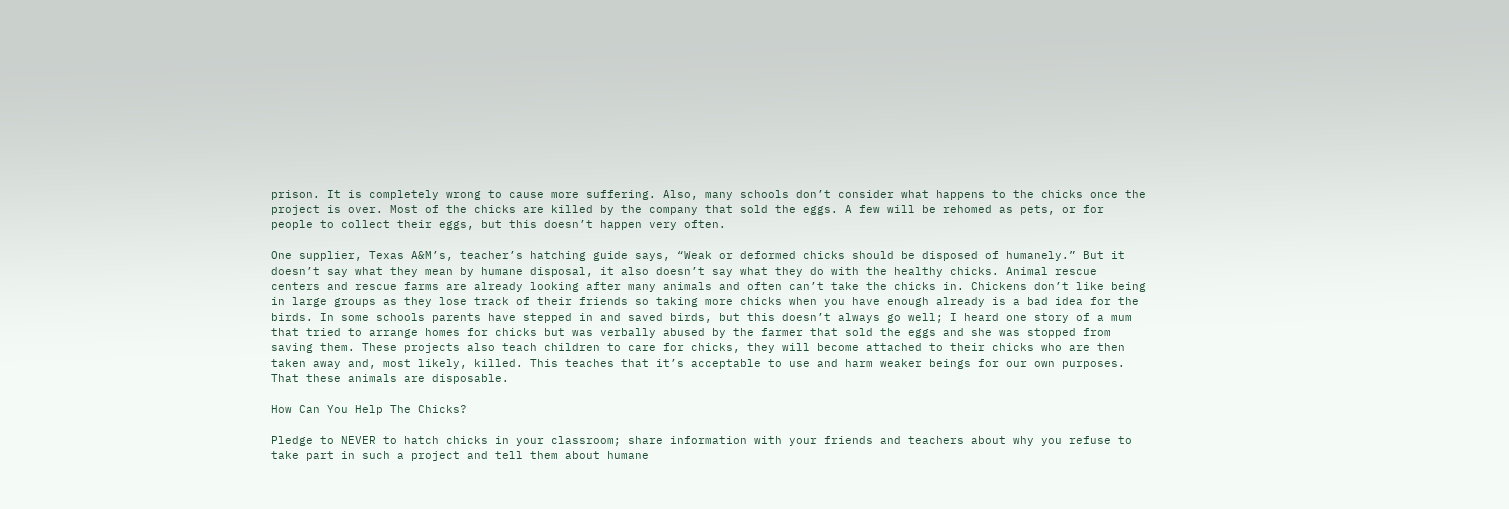prison. It is completely wrong to cause more suffering. Also, many schools don’t consider what happens to the chicks once the project is over. Most of the chicks are killed by the company that sold the eggs. A few will be rehomed as pets, or for people to collect their eggs, but this doesn’t happen very often.

One supplier, Texas A&M’s, teacher’s hatching guide says, “Weak or deformed chicks should be disposed of humanely.” But it doesn’t say what they mean by humane disposal, it also doesn’t say what they do with the healthy chicks. Animal rescue centers and rescue farms are already looking after many animals and often can’t take the chicks in. Chickens don’t like being in large groups as they lose track of their friends so taking more chicks when you have enough already is a bad idea for the birds. In some schools parents have stepped in and saved birds, but this doesn’t always go well; I heard one story of a mum that tried to arrange homes for chicks but was verbally abused by the farmer that sold the eggs and she was stopped from saving them. These projects also teach children to care for chicks, they will become attached to their chicks who are then taken away and, most likely, killed. This teaches that it’s acceptable to use and harm weaker beings for our own purposes. That these animals are disposable.

How Can You Help The Chicks?

Pledge to NEVER to hatch chicks in your classroom; share information with your friends and teachers about why you refuse to take part in such a project and tell them about humane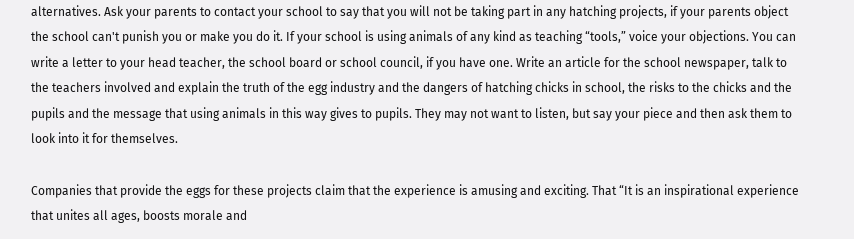alternatives. Ask your parents to contact your school to say that you will not be taking part in any hatching projects, if your parents object the school can't punish you or make you do it. If your school is using animals of any kind as teaching “tools,” voice your objections. You can write a letter to your head teacher, the school board or school council, if you have one. Write an article for the school newspaper, talk to the teachers involved and explain the truth of the egg industry and the dangers of hatching chicks in school, the risks to the chicks and the pupils and the message that using animals in this way gives to pupils. They may not want to listen, but say your piece and then ask them to look into it for themselves.

Companies that provide the eggs for these projects claim that the experience is amusing and exciting. That “It is an inspirational experience that unites all ages, boosts morale and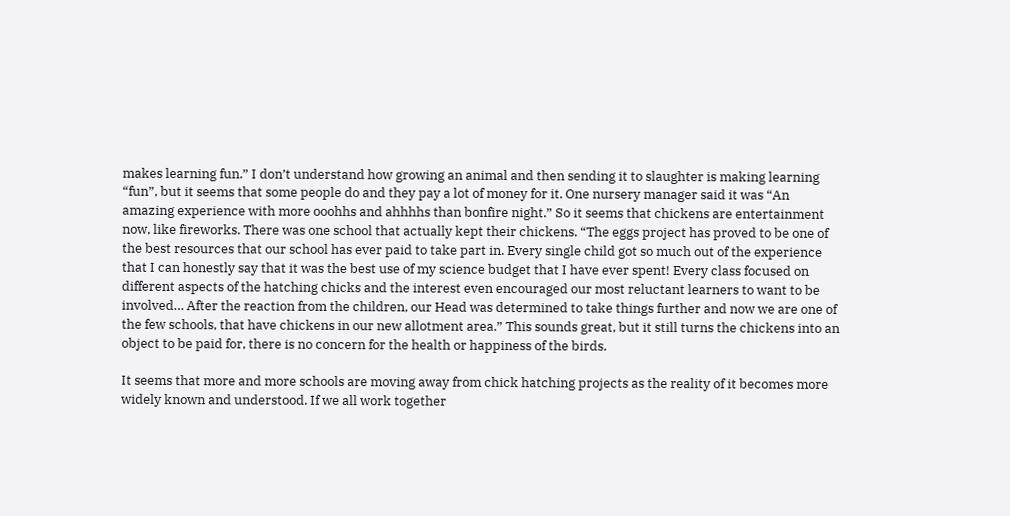makes learning fun.” I don’t understand how growing an animal and then sending it to slaughter is making learning “fun”, but it seems that some people do and they pay a lot of money for it. One nursery manager said it was “An amazing experience with more ooohhs and ahhhhs than bonfire night.” So it seems that chickens are entertainment now, like fireworks. There was one school that actually kept their chickens. “The eggs project has proved to be one of the best resources that our school has ever paid to take part in. Every single child got so much out of the experience that I can honestly say that it was the best use of my science budget that I have ever spent! Every class focused on different aspects of the hatching chicks and the interest even encouraged our most reluctant learners to want to be involved… After the reaction from the children, our Head was determined to take things further and now we are one of the few schools, that have chickens in our new allotment area.” This sounds great, but it still turns the chickens into an object to be paid for, there is no concern for the health or happiness of the birds.

It seems that more and more schools are moving away from chick hatching projects as the reality of it becomes more widely known and understood. If we all work together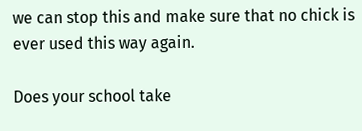we can stop this and make sure that no chick is ever used this way again.

Does your school take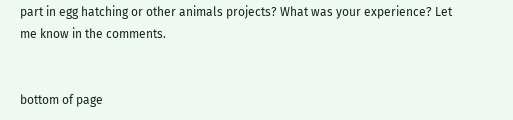part in egg hatching or other animals projects? What was your experience? Let me know in the comments.


bottom of page